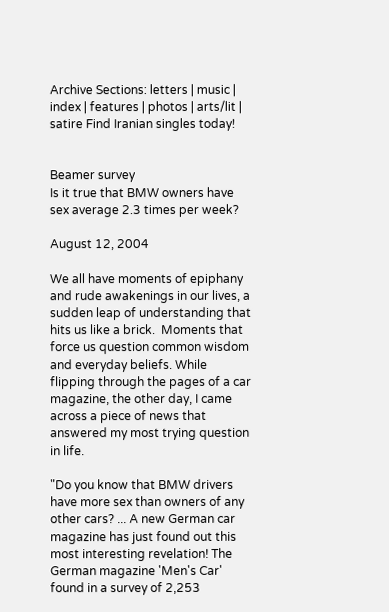Archive Sections: letters | music | index | features | photos | arts/lit | satire Find Iranian singles today!


Beamer survey
Is it true that BMW owners have sex average 2.3 times per week?

August 12, 2004

We all have moments of epiphany and rude awakenings in our lives, a sudden leap of understanding that hits us like a brick.  Moments that force us question common wisdom and everyday beliefs. While flipping through the pages of a car magazine, the other day, I came across a piece of news that answered my most trying question in life.

"Do you know that BMW drivers have more sex than owners of any other cars? ... A new German car magazine has just found out this most interesting revelation! The German magazine 'Men's Car' found in a survey of 2,253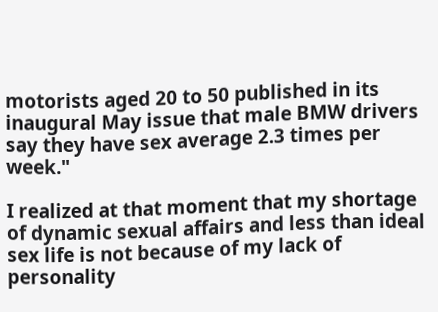motorists aged 20 to 50 published in its inaugural May issue that male BMW drivers say they have sex average 2.3 times per week."

I realized at that moment that my shortage of dynamic sexual affairs and less than ideal sex life is not because of my lack of personality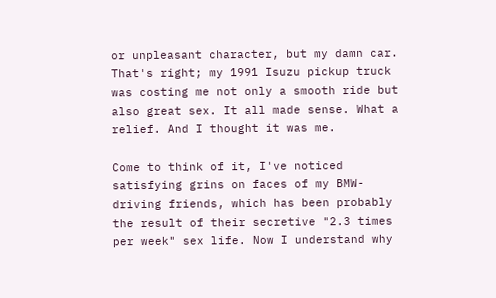or unpleasant character, but my damn car. That's right; my 1991 Isuzu pickup truck was costing me not only a smooth ride but also great sex. It all made sense. What a relief. And I thought it was me.

Come to think of it, I've noticed satisfying grins on faces of my BMW-driving friends, which has been probably the result of their secretive "2.3 times per week" sex life. Now I understand why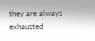they are always exhausted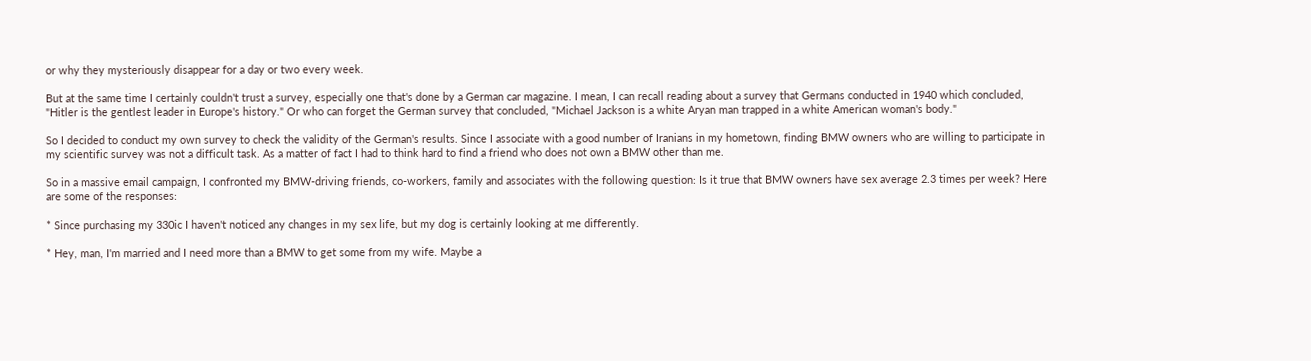or why they mysteriously disappear for a day or two every week.

But at the same time I certainly couldn't trust a survey, especially one that's done by a German car magazine. I mean, I can recall reading about a survey that Germans conducted in 1940 which concluded, "Hitler is the gentlest leader in Europe's history." Or who can forget the German survey that concluded, "Michael Jackson is a white Aryan man trapped in a white American woman's body."

So I decided to conduct my own survey to check the validity of the German's results. Since I associate with a good number of Iranians in my hometown, finding BMW owners who are willing to participate in my scientific survey was not a difficult task. As a matter of fact I had to think hard to find a friend who does not own a BMW other than me.

So in a massive email campaign, I confronted my BMW-driving friends, co-workers, family and associates with the following question: Is it true that BMW owners have sex average 2.3 times per week? Here are some of the responses:

* Since purchasing my 330ic I haven't noticed any changes in my sex life, but my dog is certainly looking at me differently.

* Hey, man, I'm married and I need more than a BMW to get some from my wife. Maybe a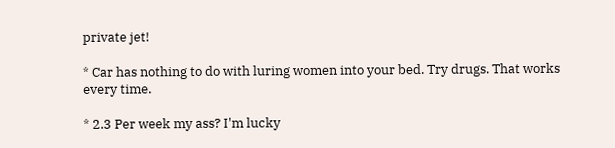private jet!

* Car has nothing to do with luring women into your bed. Try drugs. That works every time.

* 2.3 Per week my ass? I'm lucky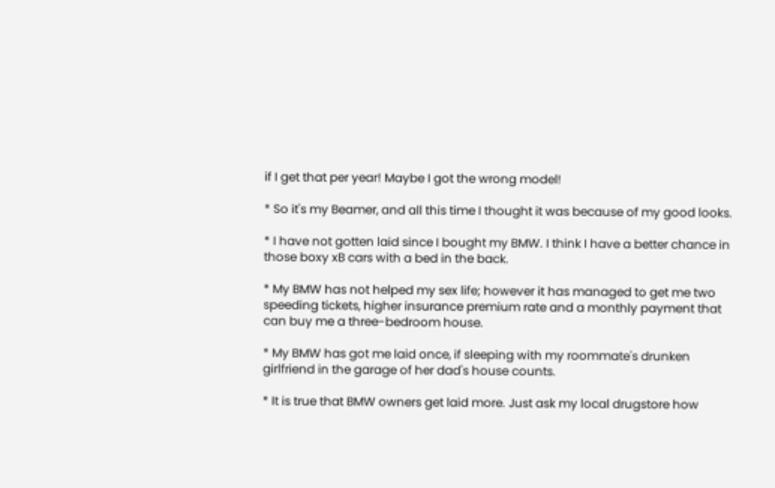if I get that per year! Maybe I got the wrong model!

* So it's my Beamer, and all this time I thought it was because of my good looks.

* I have not gotten laid since I bought my BMW. I think I have a better chance in those boxy xB cars with a bed in the back.

* My BMW has not helped my sex life; however it has managed to get me two speeding tickets, higher insurance premium rate and a monthly payment that can buy me a three-bedroom house.

* My BMW has got me laid once, if sleeping with my roommate's drunken girlfriend in the garage of her dad's house counts.

* It is true that BMW owners get laid more. Just ask my local drugstore how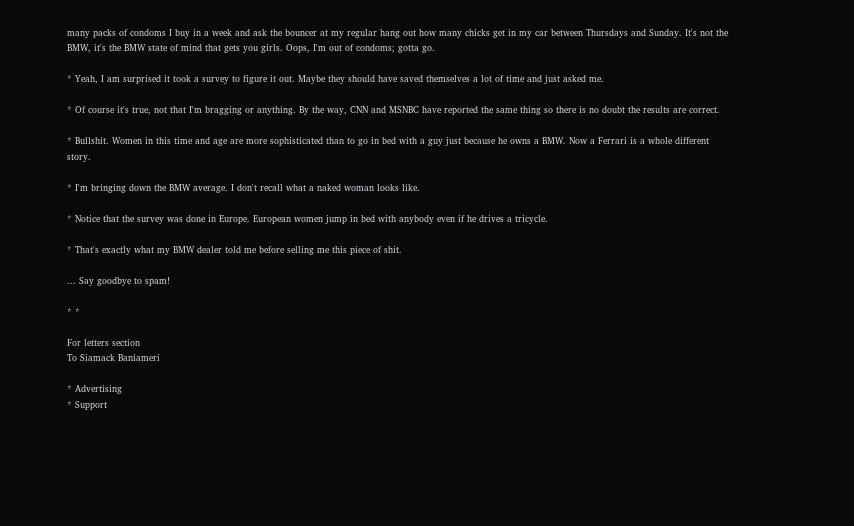many packs of condoms I buy in a week and ask the bouncer at my regular hang out how many chicks get in my car between Thursdays and Sunday. It's not the BMW, it's the BMW state of mind that gets you girls. Oops, I'm out of condoms; gotta go.

* Yeah, I am surprised it took a survey to figure it out. Maybe they should have saved themselves a lot of time and just asked me.

* Of course it's true, not that I'm bragging or anything. By the way, CNN and MSNBC have reported the same thing so there is no doubt the results are correct.

* Bullshit. Women in this time and age are more sophisticated than to go in bed with a guy just because he owns a BMW. Now a Ferrari is a whole different story.

* I'm bringing down the BMW average. I don't recall what a naked woman looks like.

* Notice that the survey was done in Europe. European women jump in bed with anybody even if he drives a tricycle.

* That's exactly what my BMW dealer told me before selling me this piece of shit.

... Say goodbye to spam!

* *

For letters section
To Siamack Baniameri

* Advertising
* Support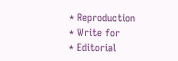* Reproduction
* Write for
* Editorial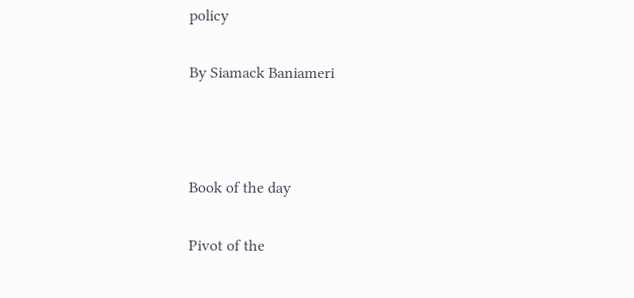policy

By Siamack Baniameri



Book of the day

Pivot of the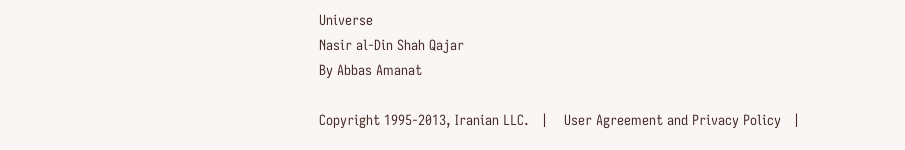Universe
Nasir al-Din Shah Qajar
By Abbas Amanat

Copyright 1995-2013, Iranian LLC.   |    User Agreement and Privacy Policy   |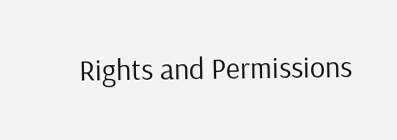Rights and Permissions